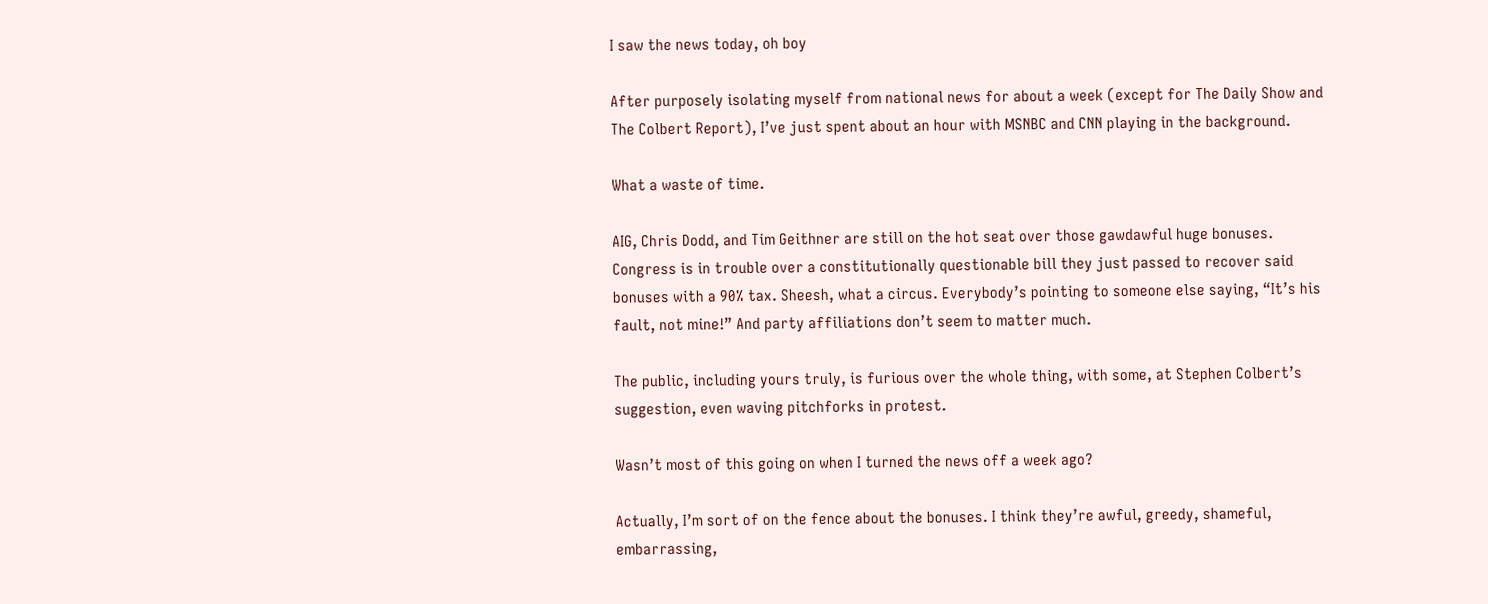I saw the news today, oh boy

After purposely isolating myself from national news for about a week (except for The Daily Show and The Colbert Report), I’ve just spent about an hour with MSNBC and CNN playing in the background.

What a waste of time.

AIG, Chris Dodd, and Tim Geithner are still on the hot seat over those gawdawful huge bonuses. Congress is in trouble over a constitutionally questionable bill they just passed to recover said bonuses with a 90% tax. Sheesh, what a circus. Everybody’s pointing to someone else saying, “It’s his fault, not mine!” And party affiliations don’t seem to matter much.

The public, including yours truly, is furious over the whole thing, with some, at Stephen Colbert’s suggestion, even waving pitchforks in protest.

Wasn’t most of this going on when I turned the news off a week ago?

Actually, I’m sort of on the fence about the bonuses. I think they’re awful, greedy, shameful, embarrassing,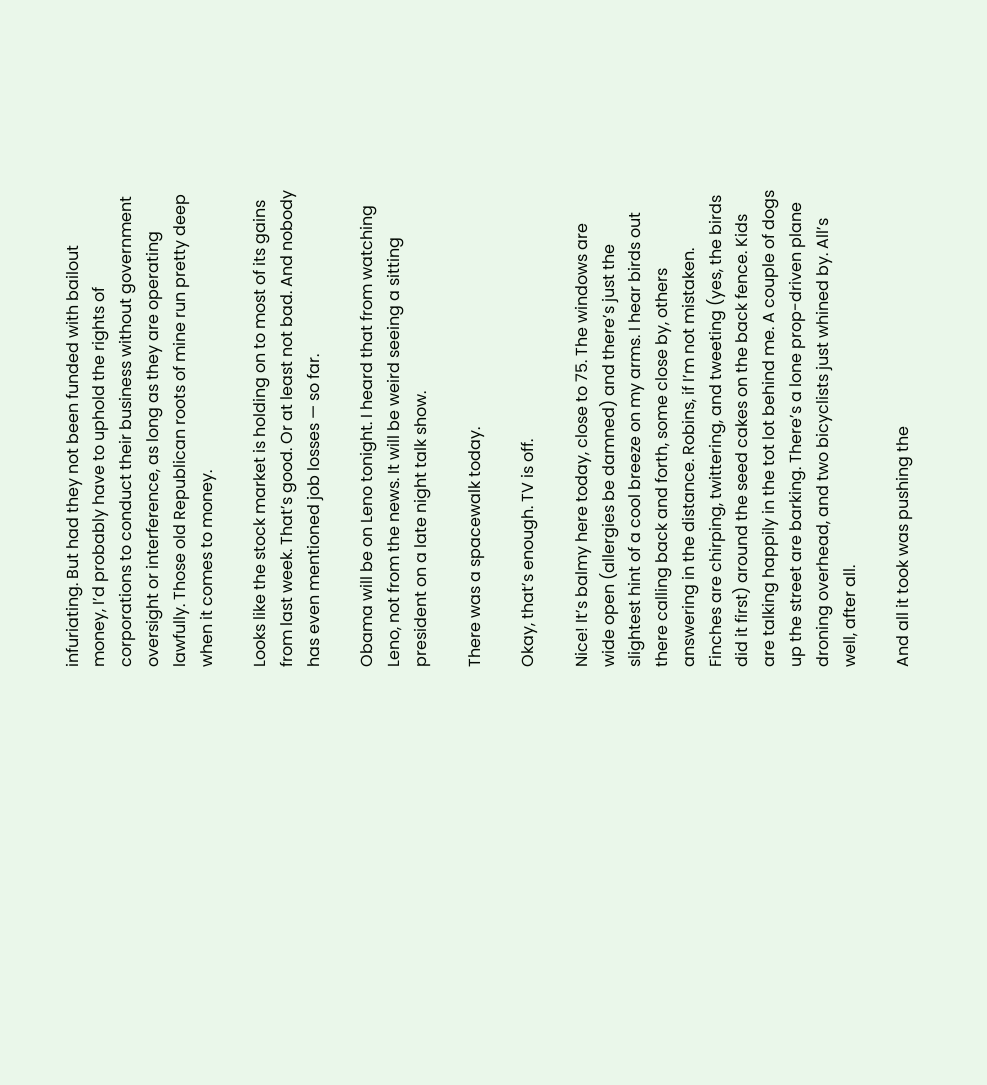infuriating. But had they not been funded with bailout money, I’d probably have to uphold the rights of corporations to conduct their business without government oversight or interference, as long as they are operating lawfully. Those old Republican roots of mine run pretty deep when it comes to money.

Looks like the stock market is holding on to most of its gains from last week. That’s good. Or at least not bad. And nobody has even mentioned job losses — so far.

Obama will be on Leno tonight. I heard that from watching Leno, not from the news. It will be weird seeing a sitting president on a late night talk show.

There was a spacewalk today.

Okay, that’s enough. TV is off.

Nice! It’s balmy here today, close to 75. The windows are wide open (allergies be damned) and there’s just the slightest hint of a cool breeze on my arms. I hear birds out there calling back and forth, some close by, others answering in the distance. Robins, if I’m not mistaken. Finches are chirping, twittering, and tweeting (yes, the birds did it first) around the seed cakes on the back fence. Kids are talking happily in the tot lot behind me. A couple of dogs up the street are barking. There’s a lone prop-driven plane droning overhead, and two bicyclists just whined by. All’s well, after all.

And all it took was pushing the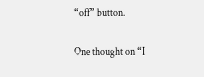“off” button.

One thought on “I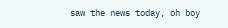saw the news today, oh boy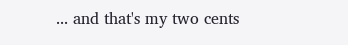... and that's my two cents